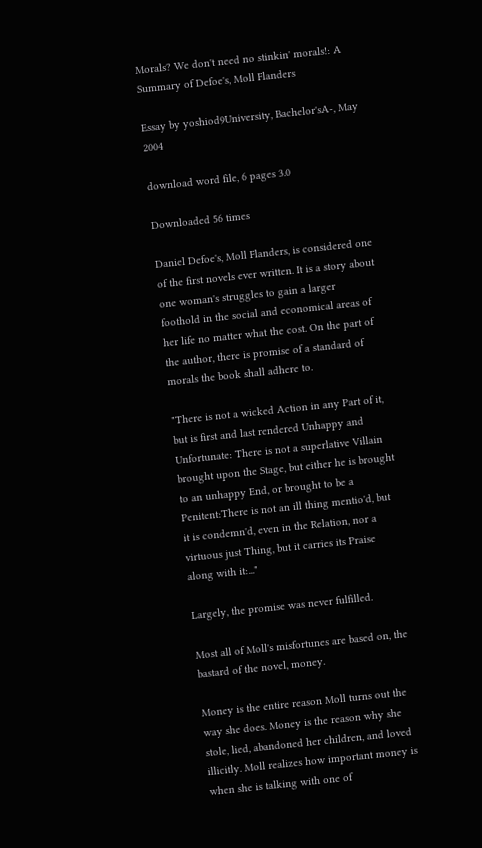Morals? We don't need no stinkin' morals!: A Summary of Defoe's, Moll Flanders

Essay by yoshiod9University, Bachelor'sA-, May 2004

download word file, 6 pages 3.0

Downloaded 56 times

Daniel Defoe's, Moll Flanders, is considered one of the first novels ever written. It is a story about one woman's struggles to gain a larger foothold in the social and economical areas of her life no matter what the cost. On the part of the author, there is promise of a standard of morals the book shall adhere to.

"There is not a wicked Action in any Part of it, but is first and last rendered Unhappy and Unfortunate: There is not a superlative Villain brought upon the Stage, but either he is brought to an unhappy End, or brought to be a Penitent:There is not an ill thing mentio'd, but it is condemn'd, even in the Relation, nor a virtuous just Thing, but it carries its Praise along with it:..."

Largely, the promise was never fulfilled.

Most all of Moll's misfortunes are based on, the bastard of the novel, money.

Money is the entire reason Moll turns out the way she does. Money is the reason why she stole, lied, abandoned her children, and loved illicitly. Moll realizes how important money is when she is talking with one of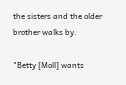the sisters and the older brother walks by.

"Betty [Moll] wants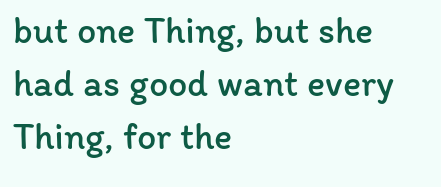but one Thing, but she had as good want every Thing, for the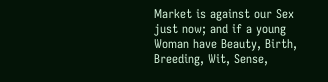Market is against our Sex just now; and if a young Woman have Beauty, Birth, Breeding, Wit, Sense,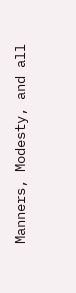Manners, Modesty, and all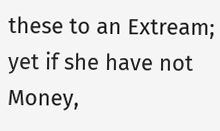these to an Extream; yet if she have not Money,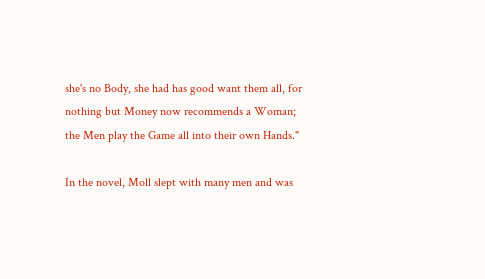she's no Body, she had has good want them all, for nothing but Money now recommends a Woman; the Men play the Game all into their own Hands."

In the novel, Moll slept with many men and was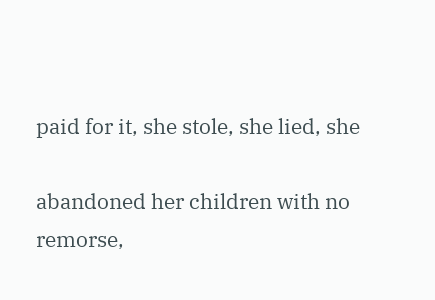paid for it, she stole, she lied, she

abandoned her children with no remorse,